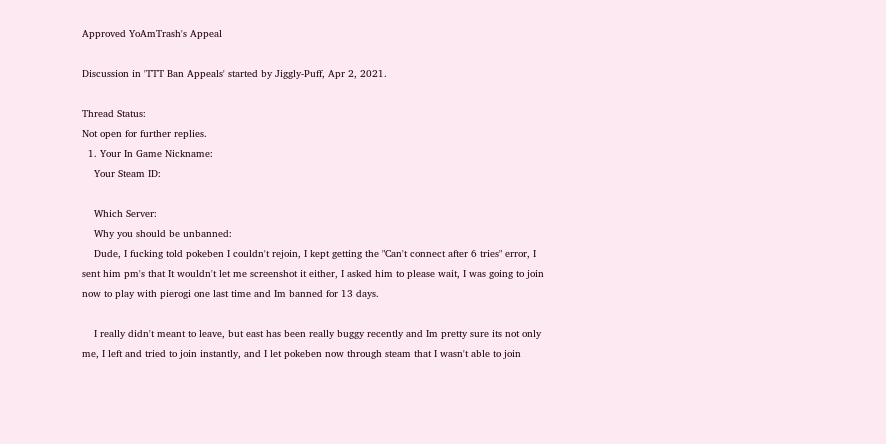Approved YoAmTrash's Appeal

Discussion in 'TTT Ban Appeals' started by Jiggly-Puff, Apr 2, 2021.

Thread Status:
Not open for further replies.
  1. Your In Game Nickname:
    Your Steam ID:

    Which Server:
    Why you should be unbanned:
    Dude, I fucking told pokeben I couldn't rejoin, I kept getting the "Can't connect after 6 tries" error, I sent him pm's that It wouldn't let me screenshot it either, I asked him to please wait, I was going to join now to play with pierogi one last time and Im banned for 13 days.

    I really didn't meant to leave, but east has been really buggy recently and Im pretty sure its not only me, I left and tried to join instantly, and I let pokeben now through steam that I wasn't able to join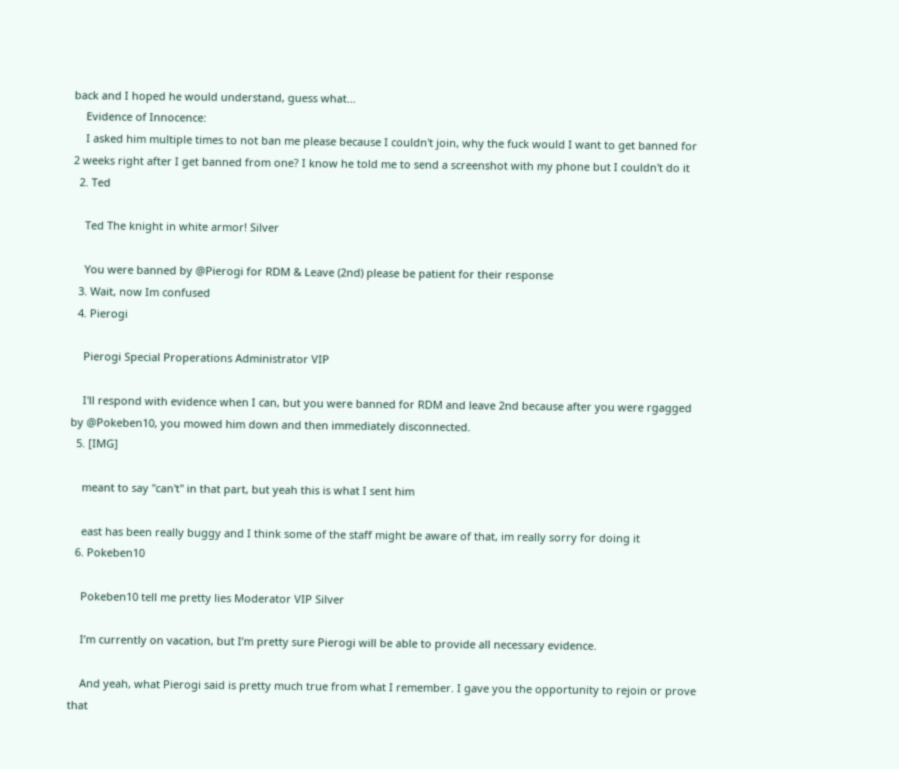back and I hoped he would understand, guess what...
    Evidence of Innocence:
    I asked him multiple times to not ban me please because I couldn't join, why the fuck would I want to get banned for 2 weeks right after I get banned from one? I know he told me to send a screenshot with my phone but I couldn't do it
  2. Ted

    Ted The knight in white armor! Silver

    You were banned by @Pierogi for RDM & Leave (2nd) please be patient for their response
  3. Wait, now Im confused
  4. Pierogi

    Pierogi Special Properations Administrator VIP

    I'll respond with evidence when I can, but you were banned for RDM and leave 2nd because after you were rgagged by @Pokeben10, you mowed him down and then immediately disconnected.
  5. [IMG]

    meant to say "can't" in that part, but yeah this is what I sent him

    east has been really buggy and I think some of the staff might be aware of that, im really sorry for doing it
  6. Pokeben10

    Pokeben10 tell me pretty lies Moderator VIP Silver

    I’m currently on vacation, but I’m pretty sure Pierogi will be able to provide all necessary evidence.

    And yeah, what Pierogi said is pretty much true from what I remember. I gave you the opportunity to rejoin or prove that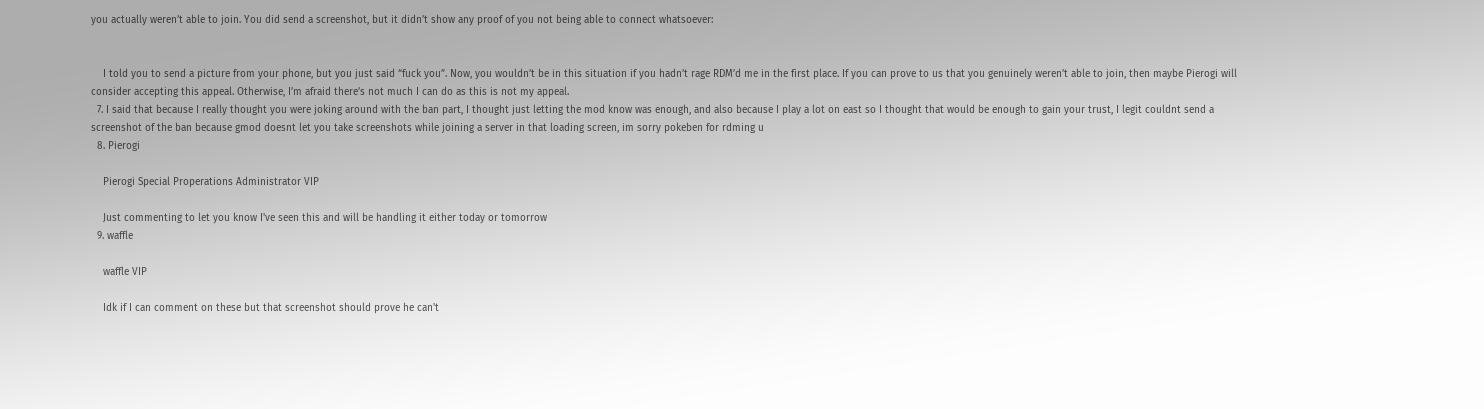you actually weren’t able to join. You did send a screenshot, but it didn’t show any proof of you not being able to connect whatsoever:


    I told you to send a picture from your phone, but you just said “fuck you”. Now, you wouldn’t be in this situation if you hadn’t rage RDM’d me in the first place. If you can prove to us that you genuinely weren’t able to join, then maybe Pierogi will consider accepting this appeal. Otherwise, I’m afraid there’s not much I can do as this is not my appeal.
  7. I said that because I really thought you were joking around with the ban part, I thought just letting the mod know was enough, and also because I play a lot on east so I thought that would be enough to gain your trust, I legit couldnt send a screenshot of the ban because gmod doesnt let you take screenshots while joining a server in that loading screen, im sorry pokeben for rdming u
  8. Pierogi

    Pierogi Special Properations Administrator VIP

    Just commenting to let you know I've seen this and will be handling it either today or tomorrow
  9. waffle

    waffle VIP

    Idk if I can comment on these but that screenshot should prove he can't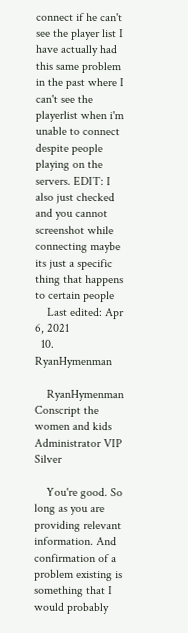connect if he can't see the player list I have actually had this same problem in the past where I can't see the playerlist when i'm unable to connect despite people playing on the servers. EDIT: I also just checked and you cannot screenshot while connecting maybe its just a specific thing that happens to certain people
    Last edited: Apr 6, 2021
  10. RyanHymenman

    RyanHymenman Conscript the women and kids Administrator VIP Silver

    You're good. So long as you are providing relevant information. And confirmation of a problem existing is something that I would probably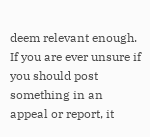deem relevant enough. If you are ever unsure if you should post something in an appeal or report, it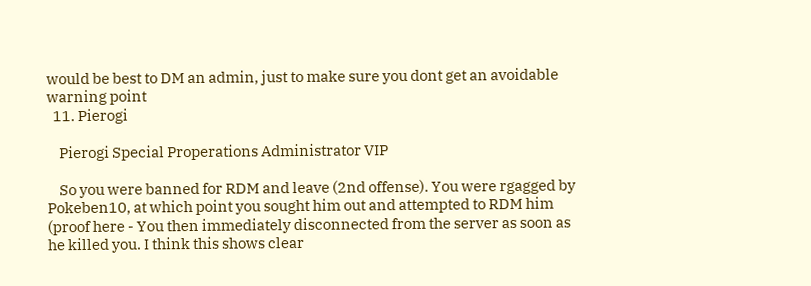would be best to DM an admin, just to make sure you dont get an avoidable warning point
  11. Pierogi

    Pierogi Special Properations Administrator VIP

    So you were banned for RDM and leave (2nd offense). You were rgagged by Pokeben10, at which point you sought him out and attempted to RDM him (proof here - You then immediately disconnected from the server as soon as he killed you. I think this shows clear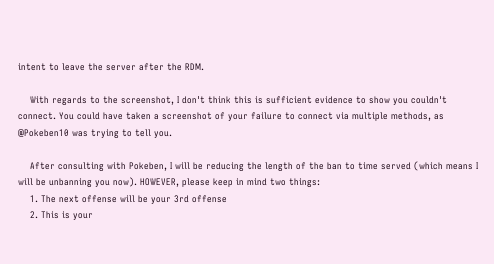intent to leave the server after the RDM.

    With regards to the screenshot, I don't think this is sufficient evidence to show you couldn't connect. You could have taken a screenshot of your failure to connect via multiple methods, as @Pokeben10 was trying to tell you.

    After consulting with Pokeben, I will be reducing the length of the ban to time served (which means I will be unbanning you now). HOWEVER, please keep in mind two things:
    1. The next offense will be your 3rd offense
    2. This is your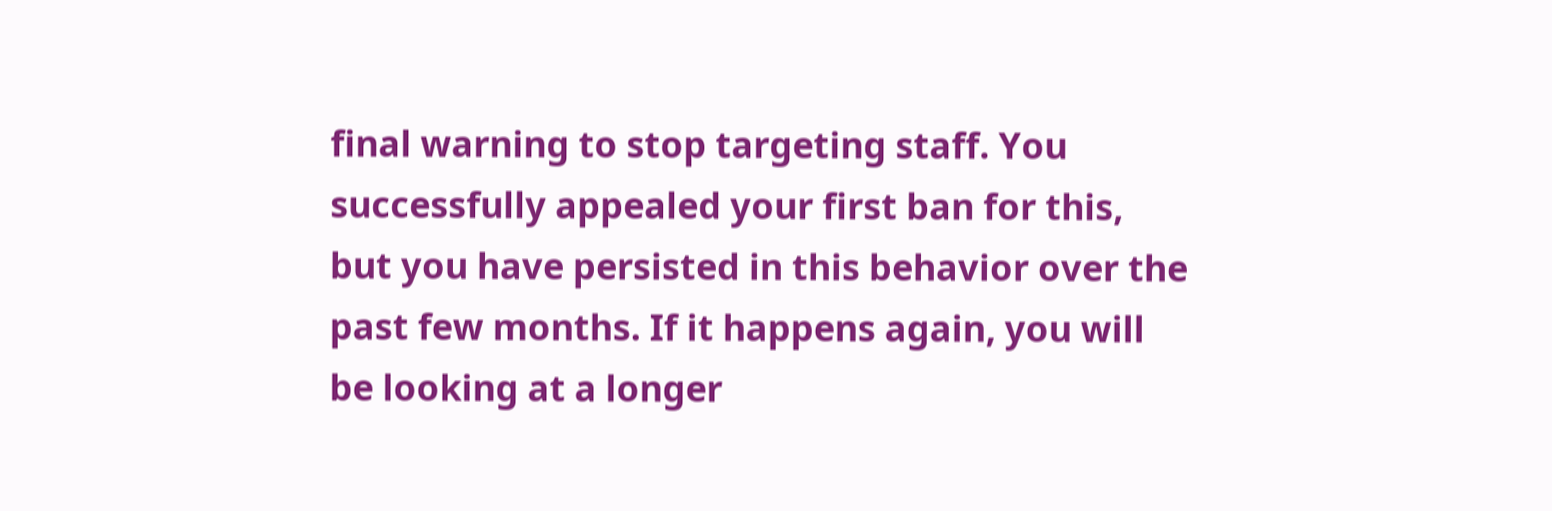final warning to stop targeting staff. You successfully appealed your first ban for this, but you have persisted in this behavior over the past few months. If it happens again, you will be looking at a longer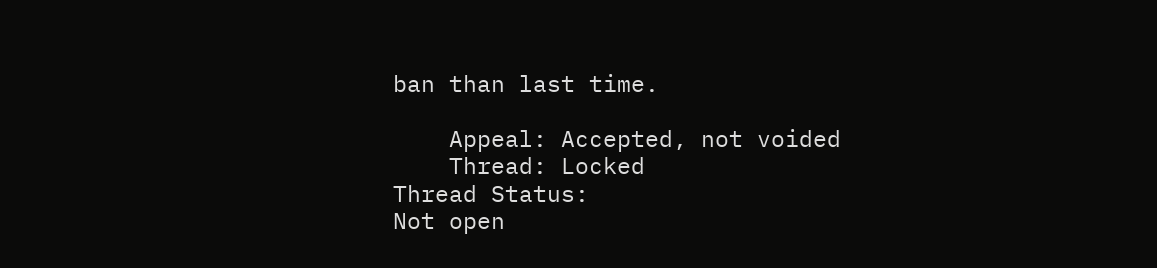ban than last time.

    Appeal: Accepted, not voided
    Thread: Locked
Thread Status:
Not open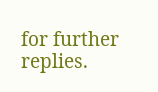for further replies.